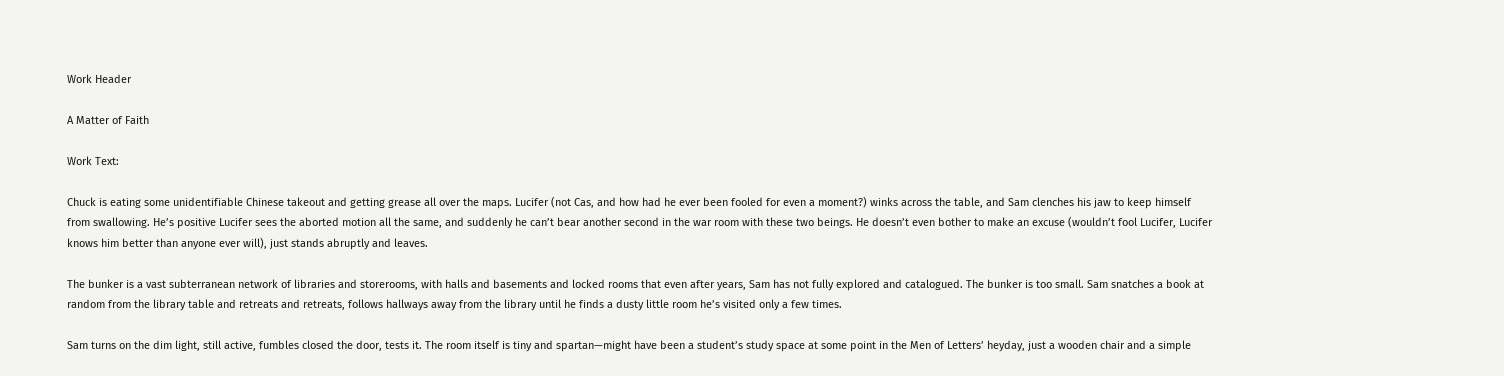Work Header

A Matter of Faith

Work Text:

Chuck is eating some unidentifiable Chinese takeout and getting grease all over the maps. Lucifer (not Cas, and how had he ever been fooled for even a moment?) winks across the table, and Sam clenches his jaw to keep himself from swallowing. He’s positive Lucifer sees the aborted motion all the same, and suddenly he can’t bear another second in the war room with these two beings. He doesn’t even bother to make an excuse (wouldn’t fool Lucifer, Lucifer knows him better than anyone ever will), just stands abruptly and leaves.

The bunker is a vast subterranean network of libraries and storerooms, with halls and basements and locked rooms that even after years, Sam has not fully explored and catalogued. The bunker is too small. Sam snatches a book at random from the library table and retreats and retreats, follows hallways away from the library until he finds a dusty little room he’s visited only a few times.

Sam turns on the dim light, still active, fumbles closed the door, tests it. The room itself is tiny and spartan—might have been a student’s study space at some point in the Men of Letters’ heyday, just a wooden chair and a simple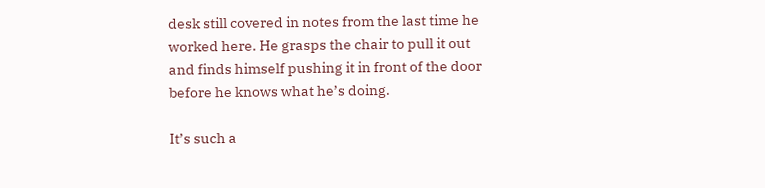desk still covered in notes from the last time he worked here. He grasps the chair to pull it out and finds himself pushing it in front of the door before he knows what he’s doing.

It’s such a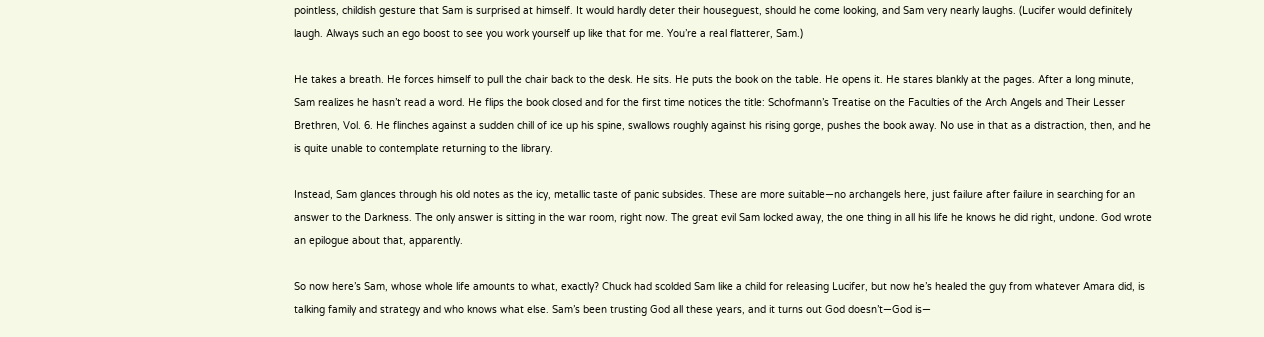pointless, childish gesture that Sam is surprised at himself. It would hardly deter their houseguest, should he come looking, and Sam very nearly laughs. (Lucifer would definitely laugh. Always such an ego boost to see you work yourself up like that for me. You’re a real flatterer, Sam.)

He takes a breath. He forces himself to pull the chair back to the desk. He sits. He puts the book on the table. He opens it. He stares blankly at the pages. After a long minute, Sam realizes he hasn’t read a word. He flips the book closed and for the first time notices the title: Schofmann’s Treatise on the Faculties of the Arch Angels and Their Lesser Brethren, Vol. 6. He flinches against a sudden chill of ice up his spine, swallows roughly against his rising gorge, pushes the book away. No use in that as a distraction, then, and he is quite unable to contemplate returning to the library.

Instead, Sam glances through his old notes as the icy, metallic taste of panic subsides. These are more suitable—no archangels here, just failure after failure in searching for an answer to the Darkness. The only answer is sitting in the war room, right now. The great evil Sam locked away, the one thing in all his life he knows he did right, undone. God wrote an epilogue about that, apparently.

So now here’s Sam, whose whole life amounts to what, exactly? Chuck had scolded Sam like a child for releasing Lucifer, but now he’s healed the guy from whatever Amara did, is talking family and strategy and who knows what else. Sam’s been trusting God all these years, and it turns out God doesn’t—God is—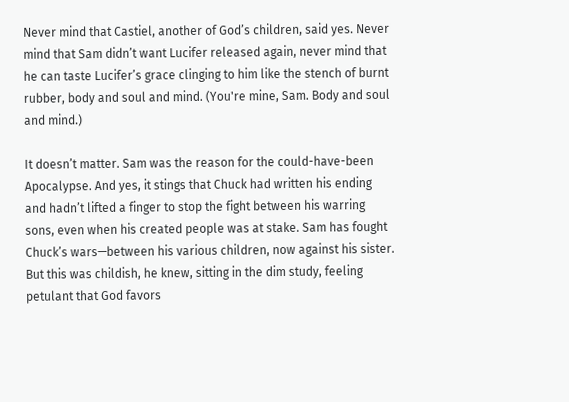Never mind that Castiel, another of God’s children, said yes. Never mind that Sam didn’t want Lucifer released again, never mind that he can taste Lucifer’s grace clinging to him like the stench of burnt rubber, body and soul and mind. (You're mine, Sam. Body and soul and mind.)

It doesn’t matter. Sam was the reason for the could-have-been Apocalypse. And yes, it stings that Chuck had written his ending and hadn’t lifted a finger to stop the fight between his warring sons, even when his created people was at stake. Sam has fought Chuck’s wars—between his various children, now against his sister. But this was childish, he knew, sitting in the dim study, feeling petulant that God favors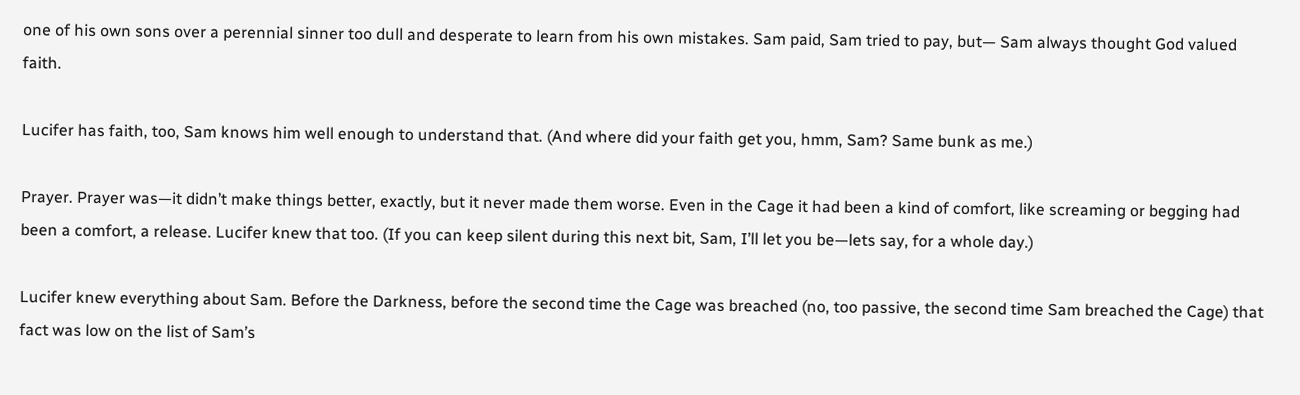one of his own sons over a perennial sinner too dull and desperate to learn from his own mistakes. Sam paid, Sam tried to pay, but— Sam always thought God valued faith.

Lucifer has faith, too, Sam knows him well enough to understand that. (And where did your faith get you, hmm, Sam? Same bunk as me.)

Prayer. Prayer was—it didn’t make things better, exactly, but it never made them worse. Even in the Cage it had been a kind of comfort, like screaming or begging had been a comfort, a release. Lucifer knew that too. (If you can keep silent during this next bit, Sam, I’ll let you be—lets say, for a whole day.)

Lucifer knew everything about Sam. Before the Darkness, before the second time the Cage was breached (no, too passive, the second time Sam breached the Cage) that fact was low on the list of Sam’s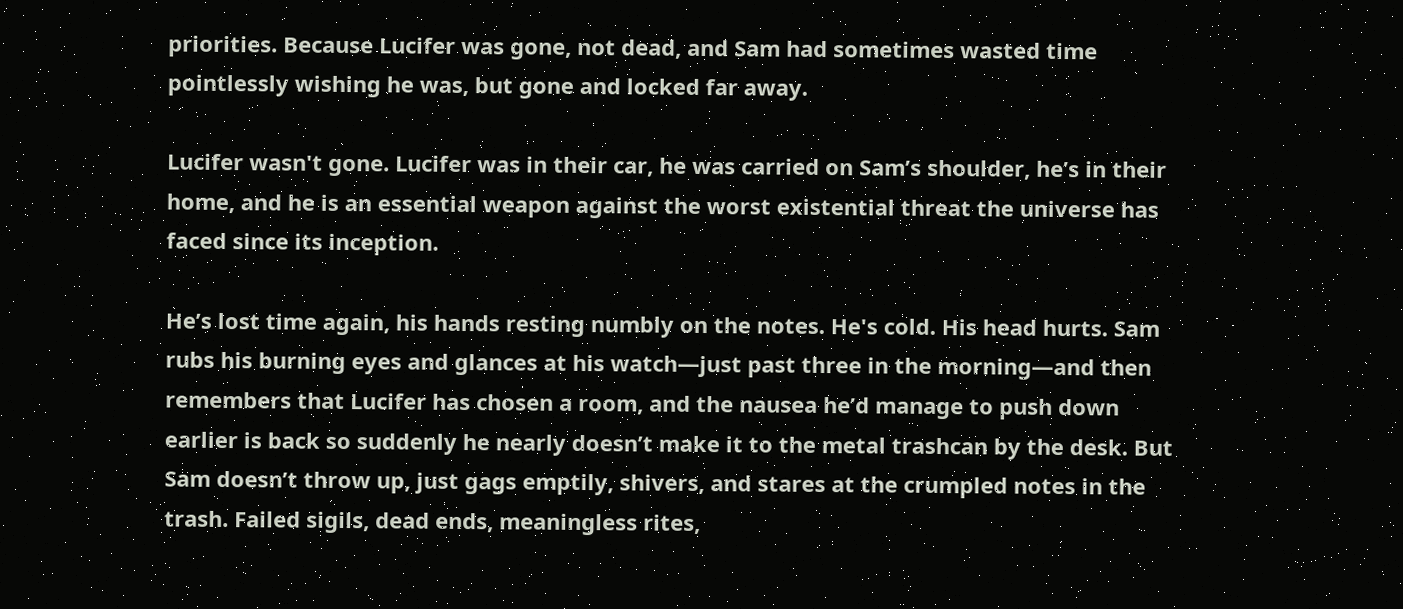priorities. Because Lucifer was gone, not dead, and Sam had sometimes wasted time pointlessly wishing he was, but gone and locked far away.

Lucifer wasn't gone. Lucifer was in their car, he was carried on Sam’s shoulder, he’s in their home, and he is an essential weapon against the worst existential threat the universe has faced since its inception.

He’s lost time again, his hands resting numbly on the notes. He's cold. His head hurts. Sam rubs his burning eyes and glances at his watch—just past three in the morning—and then remembers that Lucifer has chosen a room, and the nausea he’d manage to push down earlier is back so suddenly he nearly doesn’t make it to the metal trashcan by the desk. But Sam doesn’t throw up, just gags emptily, shivers, and stares at the crumpled notes in the trash. Failed sigils, dead ends, meaningless rites,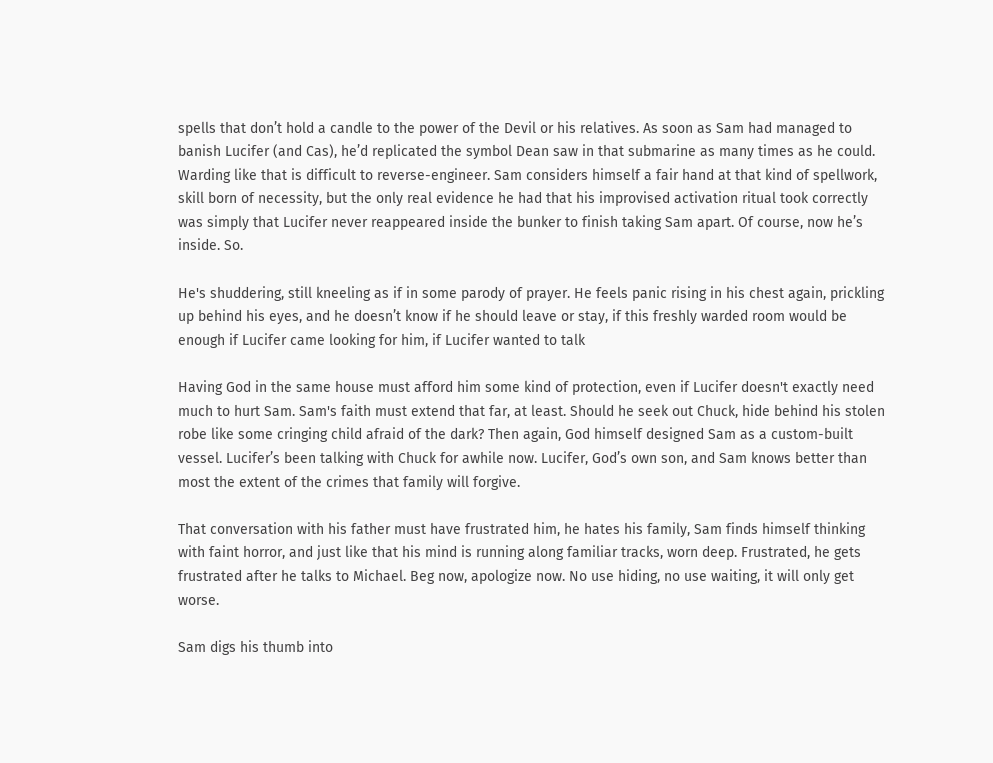spells that don’t hold a candle to the power of the Devil or his relatives. As soon as Sam had managed to banish Lucifer (and Cas), he’d replicated the symbol Dean saw in that submarine as many times as he could. Warding like that is difficult to reverse-engineer. Sam considers himself a fair hand at that kind of spellwork, skill born of necessity, but the only real evidence he had that his improvised activation ritual took correctly was simply that Lucifer never reappeared inside the bunker to finish taking Sam apart. Of course, now he’s inside. So.

He's shuddering, still kneeling as if in some parody of prayer. He feels panic rising in his chest again, prickling up behind his eyes, and he doesn’t know if he should leave or stay, if this freshly warded room would be enough if Lucifer came looking for him, if Lucifer wanted to talk

Having God in the same house must afford him some kind of protection, even if Lucifer doesn't exactly need much to hurt Sam. Sam's faith must extend that far, at least. Should he seek out Chuck, hide behind his stolen robe like some cringing child afraid of the dark? Then again, God himself designed Sam as a custom-built vessel. Lucifer’s been talking with Chuck for awhile now. Lucifer, God’s own son, and Sam knows better than most the extent of the crimes that family will forgive.

That conversation with his father must have frustrated him, he hates his family, Sam finds himself thinking with faint horror, and just like that his mind is running along familiar tracks, worn deep. Frustrated, he gets frustrated after he talks to Michael. Beg now, apologize now. No use hiding, no use waiting, it will only get worse.

Sam digs his thumb into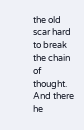the old scar hard to break the chain of thought. And there he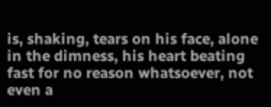is, shaking, tears on his face, alone in the dimness, his heart beating fast for no reason whatsoever, not even a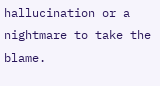hallucination or a nightmare to take the blame.